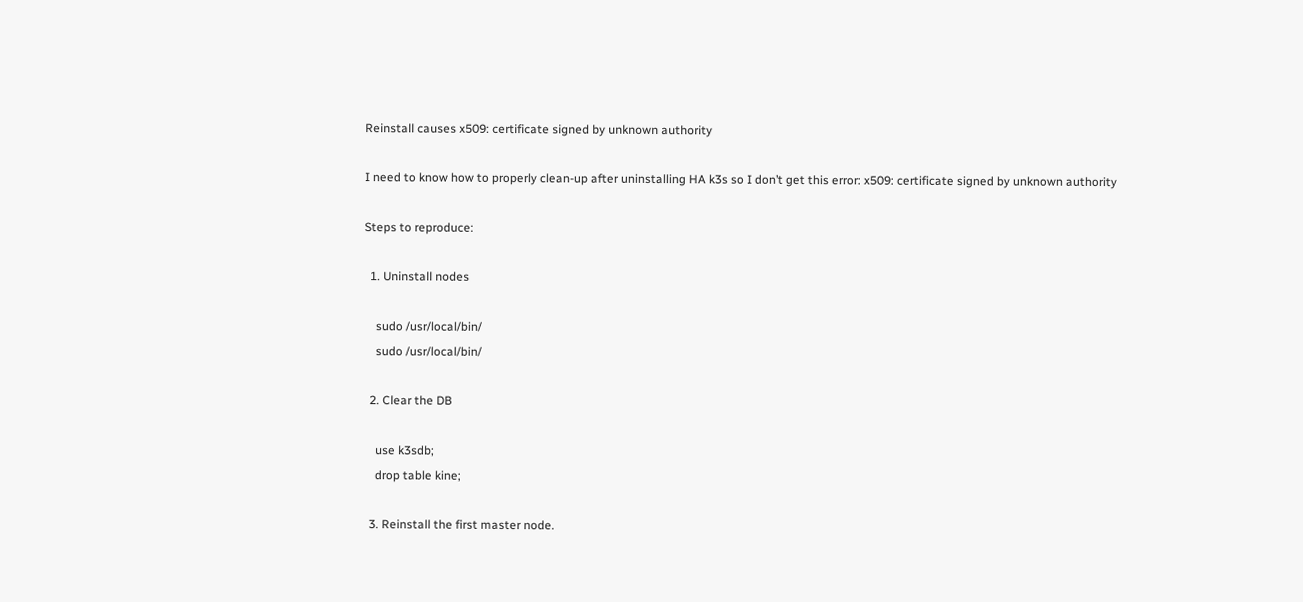Reinstall causes x509: certificate signed by unknown authority

I need to know how to properly clean-up after uninstalling HA k3s so I don’t get this error: x509: certificate signed by unknown authority

Steps to reproduce:

  1. Uninstall nodes

    sudo /usr/local/bin/
    sudo /usr/local/bin/

  2. Clear the DB

    use k3sdb;
    drop table kine;

  3. Reinstall the first master node.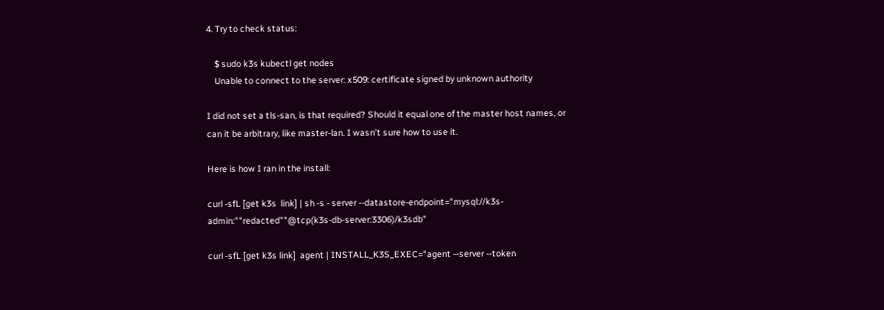4. Try to check status:

    $ sudo k3s kubectl get nodes
    Unable to connect to the server: x509: certificate signed by unknown authority

I did not set a tls-san, is that required? Should it equal one of the master host names, or can it be arbitrary, like master-lan. I wasn’t sure how to use it.

Here is how I ran in the install:

curl -sfL [get k3s  link] | sh -s - server --datastore-endpoint="mysql://k3s-admin:""redacted""@tcp(k3s-db-server:3306)/k3sdb"

curl -sfL [get k3s link]  agent | INSTALL_K3S_EXEC="agent --server --token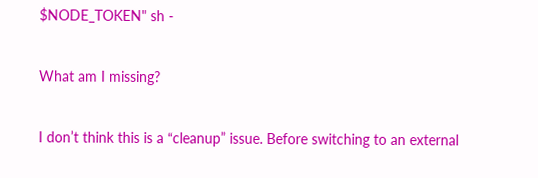$NODE_TOKEN" sh -

What am I missing?

I don’t think this is a “cleanup” issue. Before switching to an external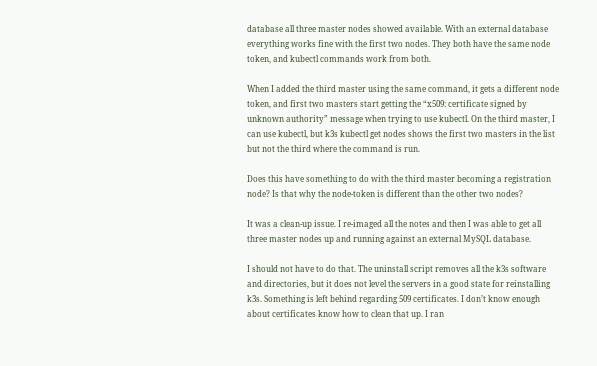database all three master nodes showed available. With an external database everything works fine with the first two nodes. They both have the same node token, and kubectl commands work from both.

When I added the third master using the same command, it gets a different node token, and first two masters start getting the “x509: certificate signed by unknown authority” message when trying to use kubectl. On the third master, I can use kubectl, but k3s kubectl get nodes shows the first two masters in the list but not the third where the command is run.

Does this have something to do with the third master becoming a registration node? Is that why the node-token is different than the other two nodes?

It was a clean-up issue. I re-imaged all the notes and then I was able to get all three master nodes up and running against an external MySQL database.

I should not have to do that. The uninstall script removes all the k3s software and directories, but it does not level the servers in a good state for reinstalling k3s. Something is left behind regarding 509 certificates. I don’t know enough about certificates know how to clean that up. I ran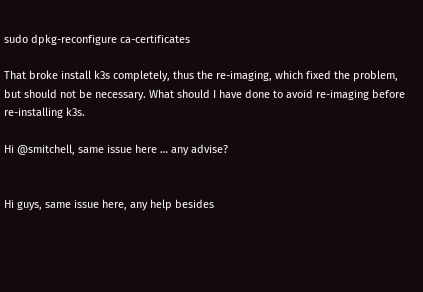sudo dpkg-reconfigure ca-certificates

That broke install k3s completely, thus the re-imaging, which fixed the problem, but should not be necessary. What should I have done to avoid re-imaging before re-installing k3s.

Hi @smitchell, same issue here … any advise?


Hi guys, same issue here, any help besides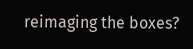reimaging the boxes?